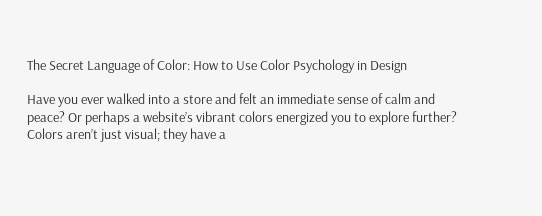The Secret Language of Color: How to Use Color Psychology in Design

Have you ever walked into a store and felt an immediate sense of calm and peace? Or perhaps a website’s vibrant colors energized you to explore further? Colors aren’t just visual; they have a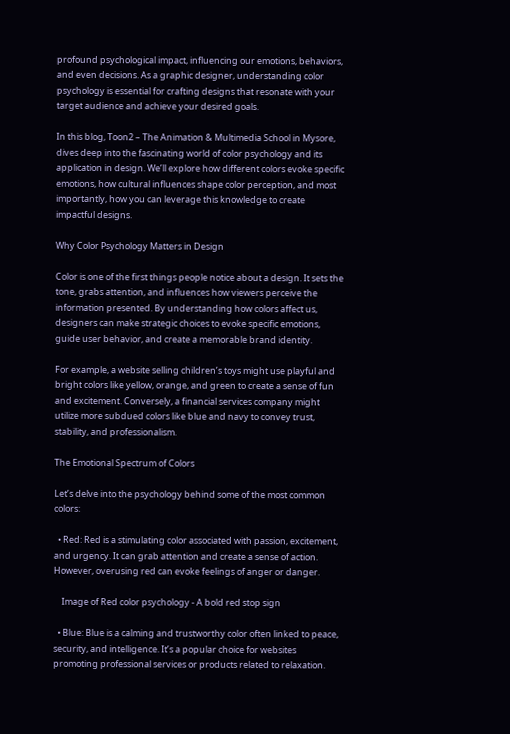profound psychological impact, influencing our emotions, behaviors, and even decisions. As a graphic designer, understanding color psychology is essential for crafting designs that resonate with your target audience and achieve your desired goals.

In this blog, Toon2 – The Animation & Multimedia School in Mysore, dives deep into the fascinating world of color psychology and its application in design. We’ll explore how different colors evoke specific emotions, how cultural influences shape color perception, and most importantly, how you can leverage this knowledge to create impactful designs.

Why Color Psychology Matters in Design

Color is one of the first things people notice about a design. It sets the tone, grabs attention, and influences how viewers perceive the information presented. By understanding how colors affect us, designers can make strategic choices to evoke specific emotions, guide user behavior, and create a memorable brand identity.

For example, a website selling children’s toys might use playful and bright colors like yellow, orange, and green to create a sense of fun and excitement. Conversely, a financial services company might utilize more subdued colors like blue and navy to convey trust, stability, and professionalism.

The Emotional Spectrum of Colors

Let’s delve into the psychology behind some of the most common colors:

  • Red: Red is a stimulating color associated with passion, excitement, and urgency. It can grab attention and create a sense of action. However, overusing red can evoke feelings of anger or danger.

    Image of Red color psychology - A bold red stop sign

  • Blue: Blue is a calming and trustworthy color often linked to peace, security, and intelligence. It’s a popular choice for websites promoting professional services or products related to relaxation.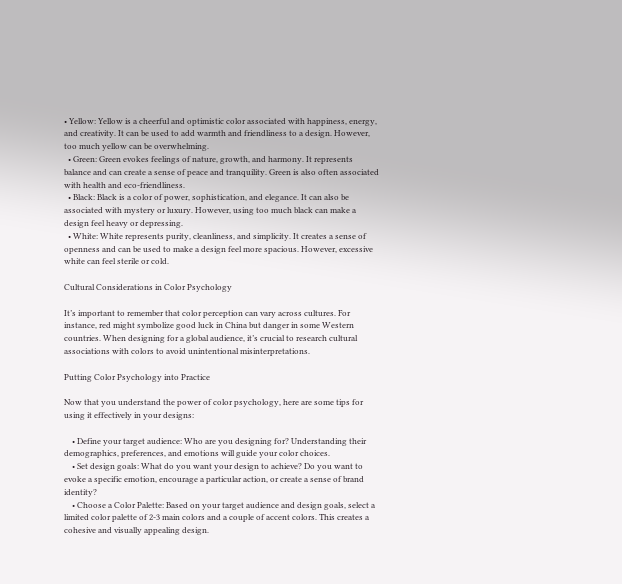• Yellow: Yellow is a cheerful and optimistic color associated with happiness, energy, and creativity. It can be used to add warmth and friendliness to a design. However, too much yellow can be overwhelming.
  • Green: Green evokes feelings of nature, growth, and harmony. It represents balance and can create a sense of peace and tranquility. Green is also often associated with health and eco-friendliness.
  • Black: Black is a color of power, sophistication, and elegance. It can also be associated with mystery or luxury. However, using too much black can make a design feel heavy or depressing.
  • White: White represents purity, cleanliness, and simplicity. It creates a sense of openness and can be used to make a design feel more spacious. However, excessive white can feel sterile or cold.

Cultural Considerations in Color Psychology

It’s important to remember that color perception can vary across cultures. For instance, red might symbolize good luck in China but danger in some Western countries. When designing for a global audience, it’s crucial to research cultural associations with colors to avoid unintentional misinterpretations.

Putting Color Psychology into Practice

Now that you understand the power of color psychology, here are some tips for using it effectively in your designs:

    • Define your target audience: Who are you designing for? Understanding their demographics, preferences, and emotions will guide your color choices.
    • Set design goals: What do you want your design to achieve? Do you want to evoke a specific emotion, encourage a particular action, or create a sense of brand identity?
    • Choose a Color Palette: Based on your target audience and design goals, select a limited color palette of 2-3 main colors and a couple of accent colors. This creates a cohesive and visually appealing design.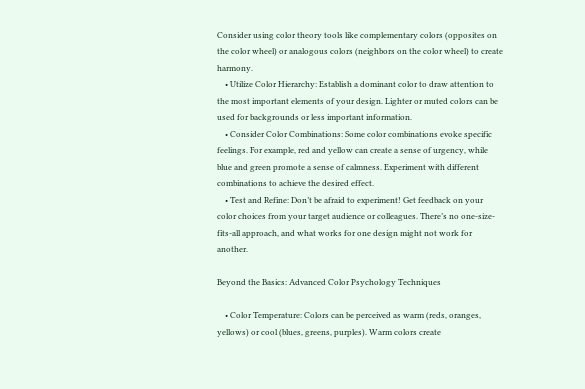Consider using color theory tools like complementary colors (opposites on the color wheel) or analogous colors (neighbors on the color wheel) to create harmony.
    • Utilize Color Hierarchy: Establish a dominant color to draw attention to the most important elements of your design. Lighter or muted colors can be used for backgrounds or less important information.
    • Consider Color Combinations: Some color combinations evoke specific feelings. For example, red and yellow can create a sense of urgency, while blue and green promote a sense of calmness. Experiment with different combinations to achieve the desired effect.
    • Test and Refine: Don’t be afraid to experiment! Get feedback on your color choices from your target audience or colleagues. There’s no one-size-fits-all approach, and what works for one design might not work for another.

Beyond the Basics: Advanced Color Psychology Techniques

    • Color Temperature: Colors can be perceived as warm (reds, oranges, yellows) or cool (blues, greens, purples). Warm colors create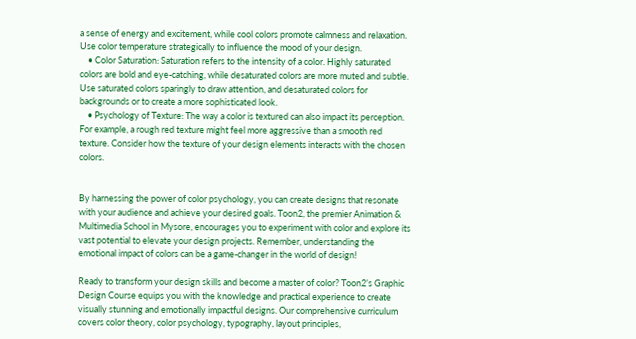a sense of energy and excitement, while cool colors promote calmness and relaxation. Use color temperature strategically to influence the mood of your design.
    • Color Saturation: Saturation refers to the intensity of a color. Highly saturated colors are bold and eye-catching, while desaturated colors are more muted and subtle. Use saturated colors sparingly to draw attention, and desaturated colors for backgrounds or to create a more sophisticated look.
    • Psychology of Texture: The way a color is textured can also impact its perception. For example, a rough red texture might feel more aggressive than a smooth red texture. Consider how the texture of your design elements interacts with the chosen colors.


By harnessing the power of color psychology, you can create designs that resonate with your audience and achieve your desired goals. Toon2, the premier Animation & Multimedia School in Mysore, encourages you to experiment with color and explore its vast potential to elevate your design projects. Remember, understanding the emotional impact of colors can be a game-changer in the world of design!

Ready to transform your design skills and become a master of color? Toon2’s Graphic Design Course equips you with the knowledge and practical experience to create visually stunning and emotionally impactful designs. Our comprehensive curriculum covers color theory, color psychology, typography, layout principles,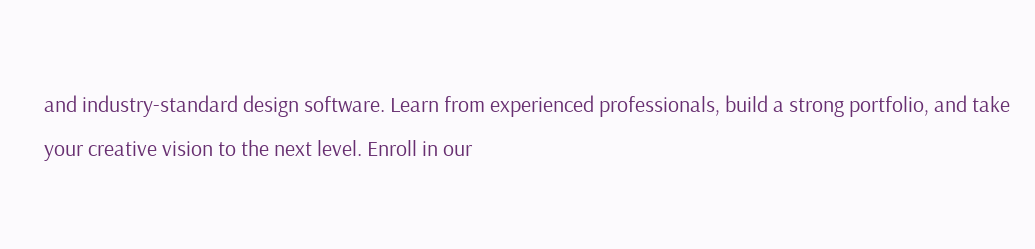and industry-standard design software. Learn from experienced professionals, build a strong portfolio, and take your creative vision to the next level. Enroll in our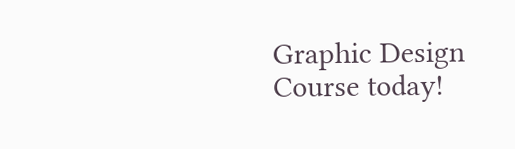Graphic Design Course today!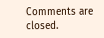Comments are closed.